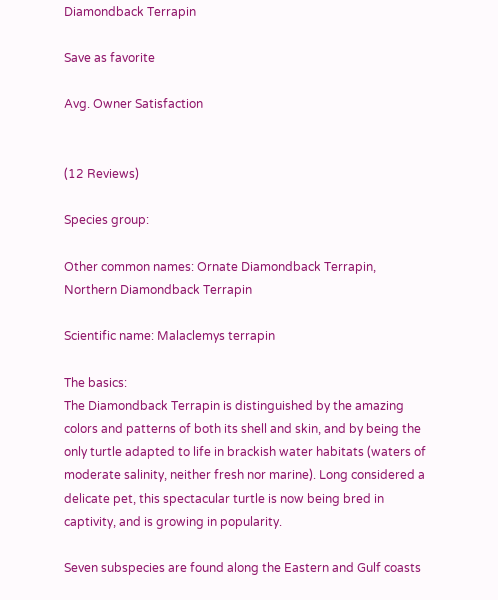Diamondback Terrapin

Save as favorite

Avg. Owner Satisfaction


(12 Reviews)

Species group:

Other common names: Ornate Diamondback Terrapin, Northern Diamondback Terrapin

Scientific name: Malaclemys terrapin

The basics:
The Diamondback Terrapin is distinguished by the amazing colors and patterns of both its shell and skin, and by being the only turtle adapted to life in brackish water habitats (waters of moderate salinity, neither fresh nor marine). Long considered a delicate pet, this spectacular turtle is now being bred in captivity, and is growing in popularity.

Seven subspecies are found along the Eastern and Gulf coasts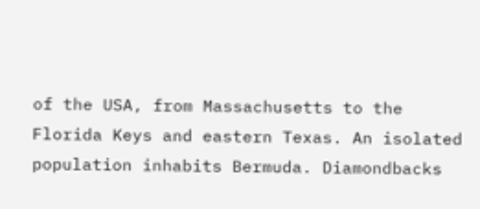of the USA, from Massachusetts to the Florida Keys and eastern Texas. An isolated population inhabits Bermuda. Diamondbacks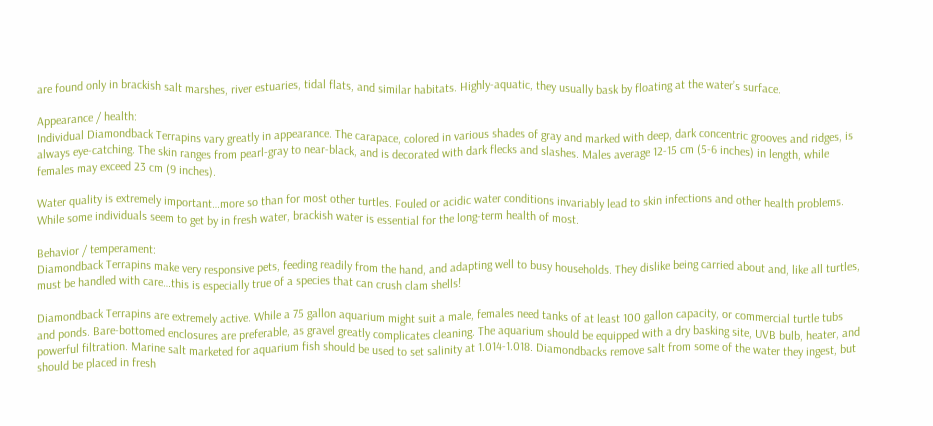are found only in brackish salt marshes, river estuaries, tidal flats, and similar habitats. Highly-aquatic, they usually bask by floating at the water’s surface.

Appearance / health:
Individual Diamondback Terrapins vary greatly in appearance. The carapace, colored in various shades of gray and marked with deep, dark concentric grooves and ridges, is always eye-catching. The skin ranges from pearl-gray to near-black, and is decorated with dark flecks and slashes. Males average 12-15 cm (5-6 inches) in length, while females may exceed 23 cm (9 inches).

Water quality is extremely important…more so than for most other turtles. Fouled or acidic water conditions invariably lead to skin infections and other health problems. While some individuals seem to get by in fresh water, brackish water is essential for the long-term health of most.

Behavior / temperament:
Diamondback Terrapins make very responsive pets, feeding readily from the hand, and adapting well to busy households. They dislike being carried about and, like all turtles, must be handled with care…this is especially true of a species that can crush clam shells!

Diamondback Terrapins are extremely active. While a 75 gallon aquarium might suit a male, females need tanks of at least 100 gallon capacity, or commercial turtle tubs and ponds. Bare-bottomed enclosures are preferable, as gravel greatly complicates cleaning. The aquarium should be equipped with a dry basking site, UVB bulb, heater, and powerful filtration. Marine salt marketed for aquarium fish should be used to set salinity at 1.014-1.018. Diamondbacks remove salt from some of the water they ingest, but should be placed in fresh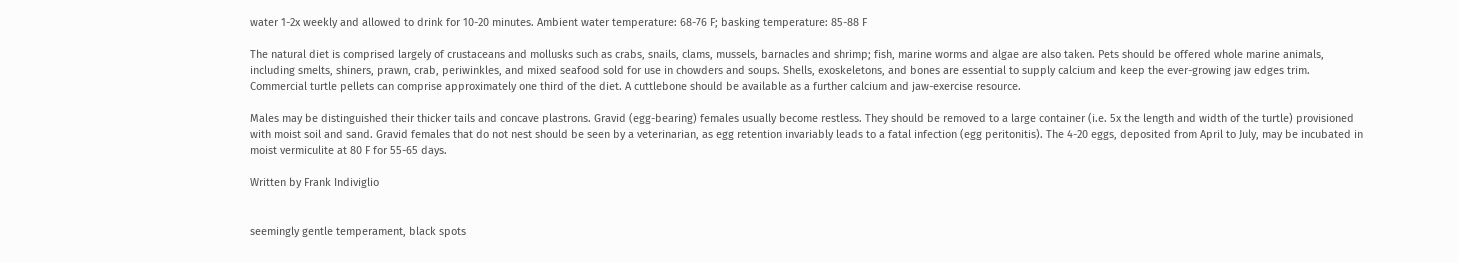water 1-2x weekly and allowed to drink for 10-20 minutes. Ambient water temperature: 68-76 F; basking temperature: 85-88 F

The natural diet is comprised largely of crustaceans and mollusks such as crabs, snails, clams, mussels, barnacles and shrimp; fish, marine worms and algae are also taken. Pets should be offered whole marine animals, including smelts, shiners, prawn, crab, periwinkles, and mixed seafood sold for use in chowders and soups. Shells, exoskeletons, and bones are essential to supply calcium and keep the ever-growing jaw edges trim. Commercial turtle pellets can comprise approximately one third of the diet. A cuttlebone should be available as a further calcium and jaw-exercise resource.

Males may be distinguished their thicker tails and concave plastrons. Gravid (egg-bearing) females usually become restless. They should be removed to a large container (i.e. 5x the length and width of the turtle) provisioned with moist soil and sand. Gravid females that do not nest should be seen by a veterinarian, as egg retention invariably leads to a fatal infection (egg peritonitis). The 4-20 eggs, deposited from April to July, may be incubated in moist vermiculite at 80 F for 55-65 days.

Written by Frank Indiviglio


seemingly gentle temperament, black spots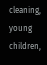cleaning, young children,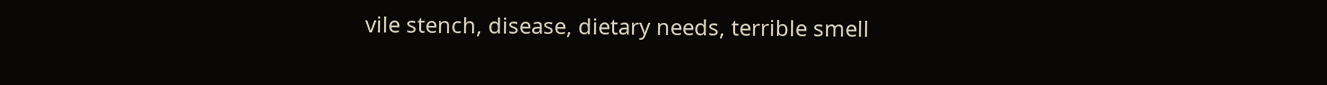vile stench, disease, dietary needs, terrible smell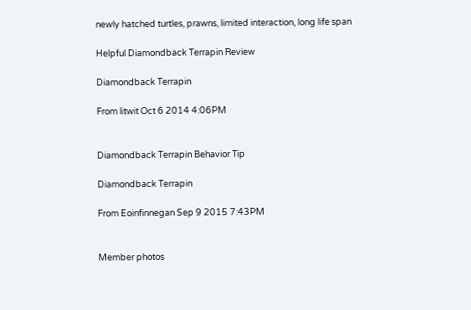newly hatched turtles, prawns, limited interaction, long life span

Helpful Diamondback Terrapin Review

Diamondback Terrapin

From litwit Oct 6 2014 4:06PM


Diamondback Terrapin Behavior Tip

Diamondback Terrapin

From Eoinfinnegan Sep 9 2015 7:43PM


Member photos